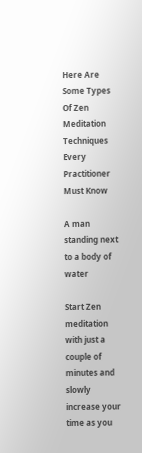Here Are Some Types Of Zen Meditation Techniques Every Practitioner Must Know

A man standing next to a body of water

Start Zen meditation with just a couple of minutes and slowly increase your time as you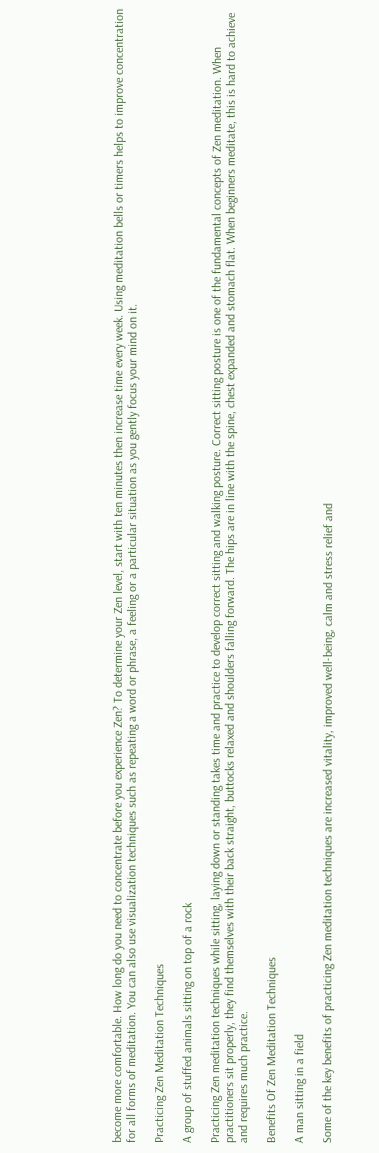become more comfortable. How long do you need to concentrate before you experience Zen? To determine your Zen level, start with ten minutes then increase time every week. Using meditation bells or timers helps to improve concentration for all forms of meditation. You can also use visualization techniques such as repeating a word or phrase, a feeling or a particular situation as you gently focus your mind on it.

Practicing Zen Meditation Techniques

A group of stuffed animals sitting on top of a rock

Practicing Zen meditation techniques while sitting, laying down or standing takes time and practice to develop correct sitting and walking posture. Correct sitting posture is one of the fundamental concepts of Zen meditation. When practitioners sit properly, they find themselves with their back straight, buttocks relaxed and shoulders falling forward. The hips are in line with the spine, chest expanded and stomach flat. When beginners meditate, this is hard to achieve and requires much practice.

Benefits Of Zen Meditation Techniques

A man sitting in a field

Some of the key benefits of practicing Zen meditation techniques are increased vitality, improved well-being, calm and stress relief and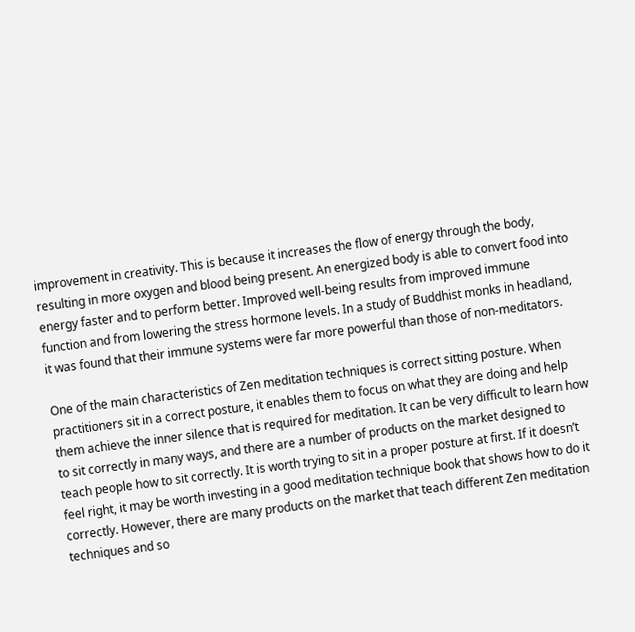improvement in creativity. This is because it increases the flow of energy through the body, resulting in more oxygen and blood being present. An energized body is able to convert food into energy faster and to perform better. Improved well-being results from improved immune function and from lowering the stress hormone levels. In a study of Buddhist monks in headland, it was found that their immune systems were far more powerful than those of non-meditators.

One of the main characteristics of Zen meditation techniques is correct sitting posture. When practitioners sit in a correct posture, it enables them to focus on what they are doing and help them achieve the inner silence that is required for meditation. It can be very difficult to learn how to sit correctly in many ways, and there are a number of products on the market designed to teach people how to sit correctly. It is worth trying to sit in a proper posture at first. If it doesn’t feel right, it may be worth investing in a good meditation technique book that shows how to do it correctly. However, there are many products on the market that teach different Zen meditation techniques and so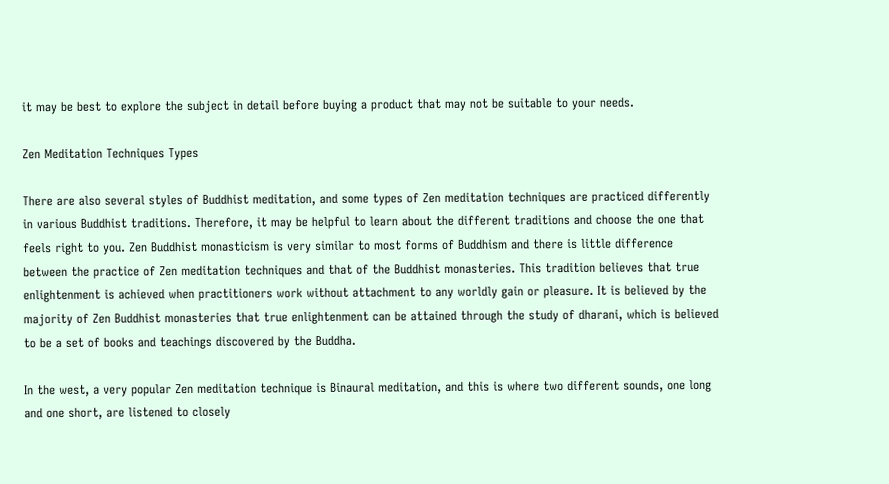it may be best to explore the subject in detail before buying a product that may not be suitable to your needs.

Zen Meditation Techniques Types

There are also several styles of Buddhist meditation, and some types of Zen meditation techniques are practiced differently in various Buddhist traditions. Therefore, it may be helpful to learn about the different traditions and choose the one that feels right to you. Zen Buddhist monasticism is very similar to most forms of Buddhism and there is little difference between the practice of Zen meditation techniques and that of the Buddhist monasteries. This tradition believes that true enlightenment is achieved when practitioners work without attachment to any worldly gain or pleasure. It is believed by the majority of Zen Buddhist monasteries that true enlightenment can be attained through the study of dharani, which is believed to be a set of books and teachings discovered by the Buddha.

In the west, a very popular Zen meditation technique is Binaural meditation, and this is where two different sounds, one long and one short, are listened to closely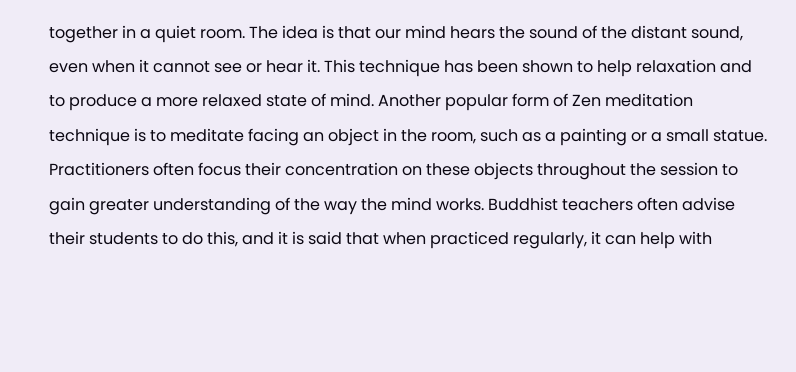together in a quiet room. The idea is that our mind hears the sound of the distant sound, even when it cannot see or hear it. This technique has been shown to help relaxation and to produce a more relaxed state of mind. Another popular form of Zen meditation technique is to meditate facing an object in the room, such as a painting or a small statue. Practitioners often focus their concentration on these objects throughout the session to gain greater understanding of the way the mind works. Buddhist teachers often advise their students to do this, and it is said that when practiced regularly, it can help with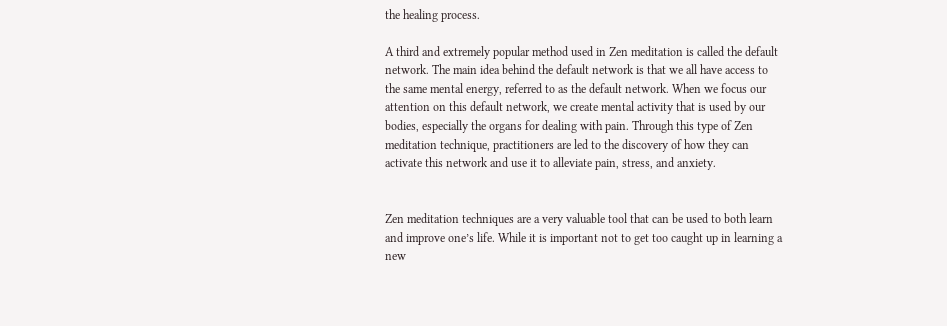the healing process.

A third and extremely popular method used in Zen meditation is called the default network. The main idea behind the default network is that we all have access to the same mental energy, referred to as the default network. When we focus our attention on this default network, we create mental activity that is used by our bodies, especially the organs for dealing with pain. Through this type of Zen meditation technique, practitioners are led to the discovery of how they can activate this network and use it to alleviate pain, stress, and anxiety.


Zen meditation techniques are a very valuable tool that can be used to both learn and improve one’s life. While it is important not to get too caught up in learning a new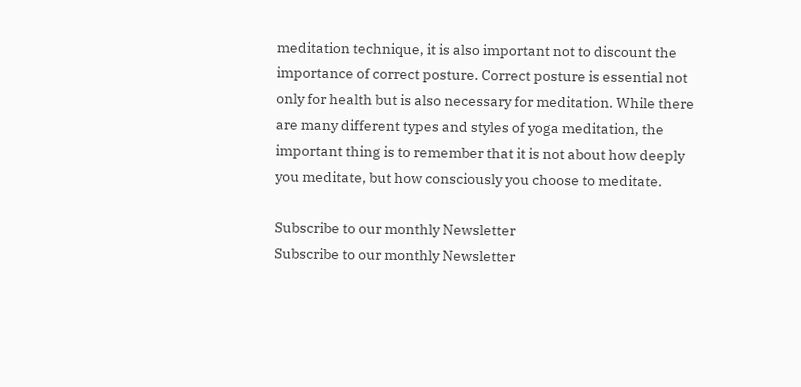meditation technique, it is also important not to discount the importance of correct posture. Correct posture is essential not only for health but is also necessary for meditation. While there are many different types and styles of yoga meditation, the important thing is to remember that it is not about how deeply you meditate, but how consciously you choose to meditate.

Subscribe to our monthly Newsletter
Subscribe to our monthly Newsletter